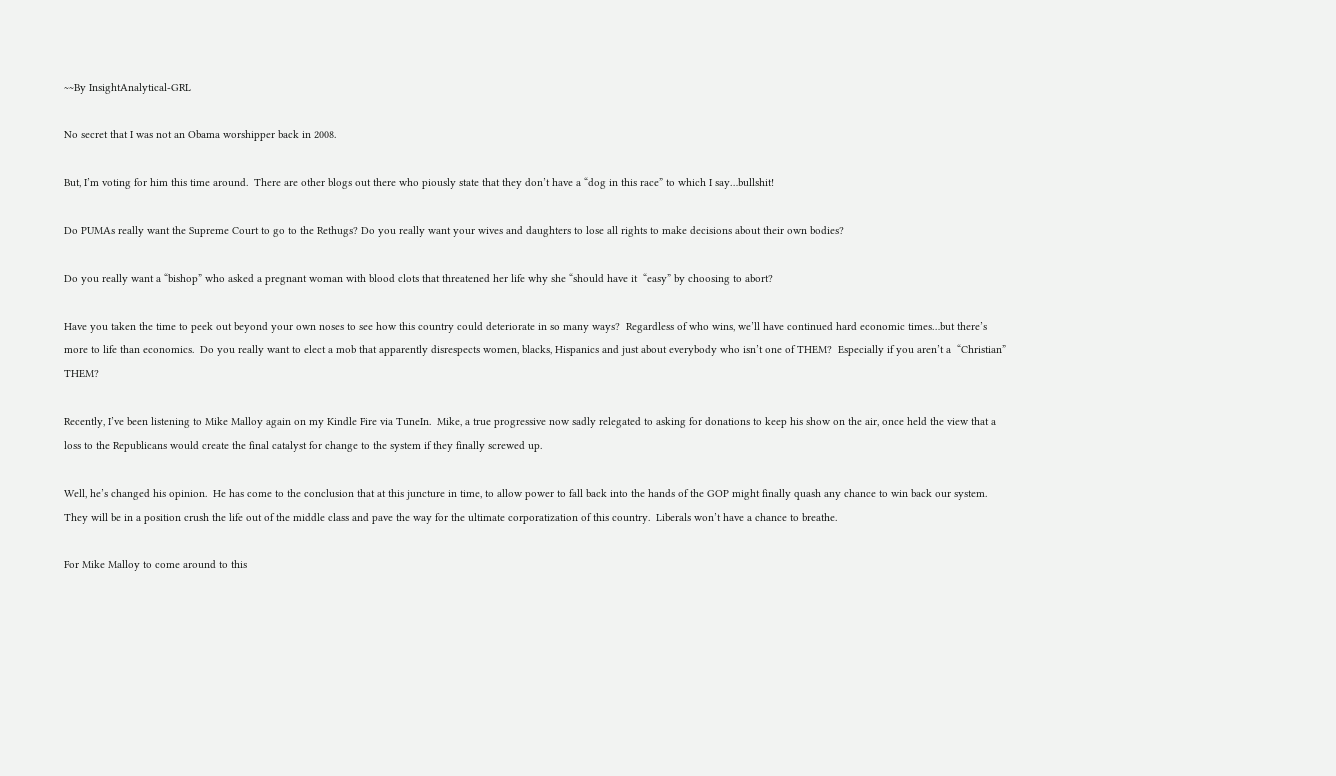~~By InsightAnalytical-GRL

No secret that I was not an Obama worshipper back in 2008.

But, I’m voting for him this time around.  There are other blogs out there who piously state that they don’t have a “dog in this race” to which I say…bullshit!

Do PUMAs really want the Supreme Court to go to the Rethugs? Do you really want your wives and daughters to lose all rights to make decisions about their own bodies?

Do you really want a “bishop” who asked a pregnant woman with blood clots that threatened her life why she “should have it  “easy” by choosing to abort?

Have you taken the time to peek out beyond your own noses to see how this country could deteriorate in so many ways?  Regardless of who wins, we’ll have continued hard economic times…but there’s more to life than economics.  Do you really want to elect a mob that apparently disrespects women, blacks, Hispanics and just about everybody who isn’t one of THEM?  Especially if you aren’t a  “Christian” THEM?

Recently, I’ve been listening to Mike Malloy again on my Kindle Fire via TuneIn.  Mike, a true progressive now sadly relegated to asking for donations to keep his show on the air, once held the view that a loss to the Republicans would create the final catalyst for change to the system if they finally screwed up.

Well, he’s changed his opinion.  He has come to the conclusion that at this juncture in time, to allow power to fall back into the hands of the GOP might finally quash any chance to win back our system.  They will be in a position crush the life out of the middle class and pave the way for the ultimate corporatization of this country.  Liberals won’t have a chance to breathe.

For Mike Malloy to come around to this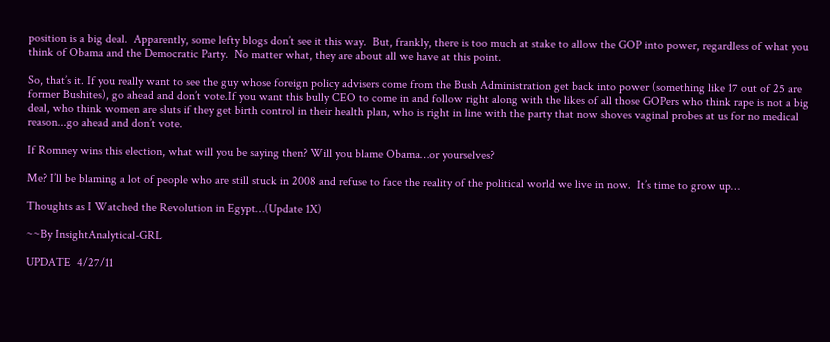position is a big deal.  Apparently, some lefty blogs don’t see it this way.  But, frankly, there is too much at stake to allow the GOP into power, regardless of what you think of Obama and the Democratic Party.  No matter what, they are about all we have at this point.

So, that’s it. If you really want to see the guy whose foreign policy advisers come from the Bush Administration get back into power (something like 17 out of 25 are former Bushites), go ahead and don’t vote.If you want this bully CEO to come in and follow right along with the likes of all those GOPers who think rape is not a big deal, who think women are sluts if they get birth control in their health plan, who is right in line with the party that now shoves vaginal probes at us for no medical reason...go ahead and don’t vote.

If Romney wins this election, what will you be saying then? Will you blame Obama…or yourselves?

Me? I’ll be blaming a lot of people who are still stuck in 2008 and refuse to face the reality of the political world we live in now.  It’s time to grow up…

Thoughts as I Watched the Revolution in Egypt…(Update 1X)

~~By InsightAnalytical-GRL

UPDATE  4/27/11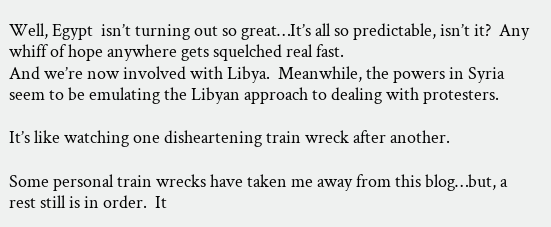Well, Egypt  isn’t turning out so great…It’s all so predictable, isn’t it?  Any whiff of hope anywhere gets squelched real fast.
And we’re now involved with Libya.  Meanwhile, the powers in Syria seem to be emulating the Libyan approach to dealing with protesters.

It’s like watching one disheartening train wreck after another.

Some personal train wrecks have taken me away from this blog…but, a rest still is in order.  It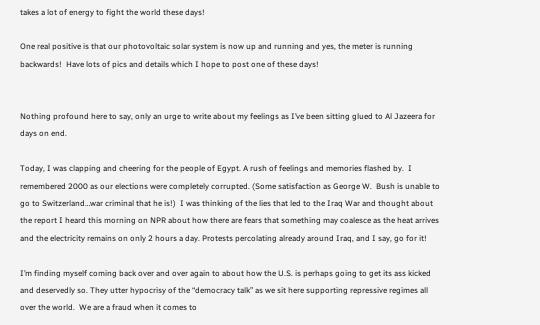takes a lot of energy to fight the world these days!

One real positive is that our photovoltaic solar system is now up and running and yes, the meter is running backwards!  Have lots of pics and details which I hope to post one of these days!


Nothing profound here to say, only an urge to write about my feelings as I’ve been sitting glued to Al Jazeera for days on end.

Today, I was clapping and cheering for the people of Egypt. A rush of feelings and memories flashed by.  I remembered 2000 as our elections were completely corrupted. (Some satisfaction as George W.  Bush is unable to go to Switzerland…war criminal that he is!)  I was thinking of the lies that led to the Iraq War and thought about the report I heard this morning on NPR about how there are fears that something may coalesce as the heat arrives and the electricity remains on only 2 hours a day. Protests percolating already around Iraq, and I say, go for it!

I’m finding myself coming back over and over again to about how the U.S. is perhaps going to get its ass kicked and deservedly so. They utter hypocrisy of the “democracy talk” as we sit here supporting repressive regimes all over the world.  We are a fraud when it comes to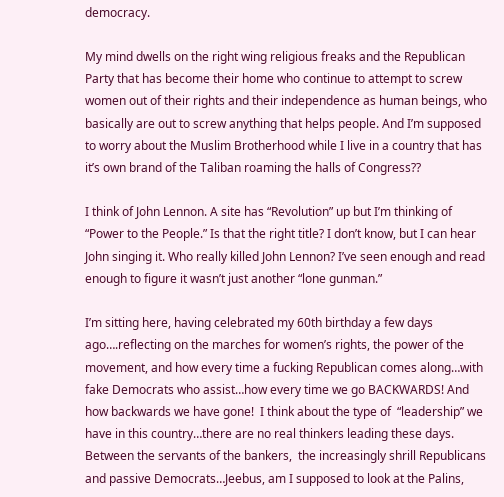democracy.

My mind dwells on the right wing religious freaks and the Republican Party that has become their home who continue to attempt to screw women out of their rights and their independence as human beings, who basically are out to screw anything that helps people. And I’m supposed to worry about the Muslim Brotherhood while I live in a country that has it’s own brand of the Taliban roaming the halls of Congress??

I think of John Lennon. A site has “Revolution” up but I’m thinking of “Power to the People.” Is that the right title? I don’t know, but I can hear John singing it. Who really killed John Lennon? I’ve seen enough and read enough to figure it wasn’t just another “lone gunman.”

I’m sitting here, having celebrated my 60th birthday a few days ago….reflecting on the marches for women’s rights, the power of the movement, and how every time a fucking Republican comes along…with fake Democrats who assist…how every time we go BACKWARDS! And how backwards we have gone!  I think about the type of  “leadership” we have in this country…there are no real thinkers leading these days.  Between the servants of the bankers,  the increasingly shrill Republicans and passive Democrats…Jeebus, am I supposed to look at the Palins,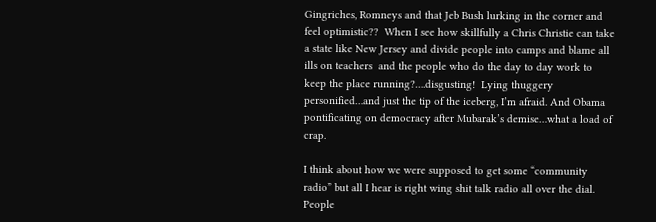Gingriches, Romneys and that Jeb Bush lurking in the corner and feel optimistic??  When I see how skillfully a Chris Christie can take a state like New Jersey and divide people into camps and blame all ills on teachers  and the people who do the day to day work to keep the place running?….disgusting!  Lying thuggery personified…and just the tip of the iceberg, I’m afraid. And Obama pontificating on democracy after Mubarak’s demise…what a load of crap.

I think about how we were supposed to get some “community radio” but all I hear is right wing shit talk radio all over the dial. People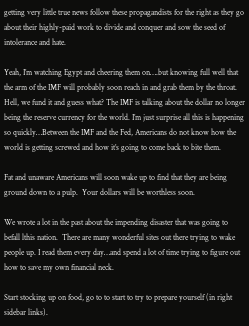getting very little true news follow these propagandists for the right as they go about their highly-paid work to divide and conquer and sow the seed of intolerance and hate.

Yeah, I’m watching Egypt and cheering them on….but knowing full well that the arm of the IMF will probably soon reach in and grab them by the throat. Hell, we fund it and guess what? The IMF is talking about the dollar no longer being the reserve currency for the world. I’m just surprise all this is happening so quickly…Between the IMF and the Fed, Americans do not know how the world is getting screwed and how it’s going to come back to bite them.

Fat and unaware Americans will soon wake up to find that they are being ground down to a pulp.  Your dollars will be worthless soon.

We wrote a lot in the past about the impending disaster that was going to befall lthis nation.  There are many wonderful sites out there trying to wake people up. I read them every day…and spend a lot of time trying to figure out how to save my own financial neck.

Start stocking up on food, go to to start to try to prepare yourself (in right sidebar links).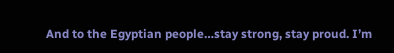And to the Egyptian people…stay strong, stay proud. I’m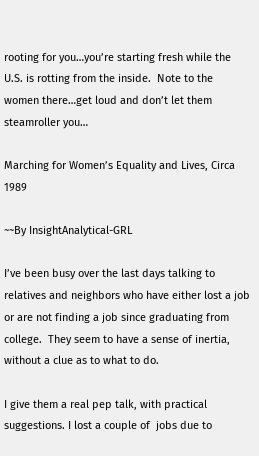rooting for you…you’re starting fresh while the U.S. is rotting from the inside.  Note to the women there…get loud and don’t let them steamroller you…

Marching for Women’s Equality and Lives, Circa 1989

~~By InsightAnalytical-GRL

I’ve been busy over the last days talking to relatives and neighbors who have either lost a job or are not finding a job since graduating from college.  They seem to have a sense of inertia, without a clue as to what to do.

I give them a real pep talk, with practical suggestions. I lost a couple of  jobs due to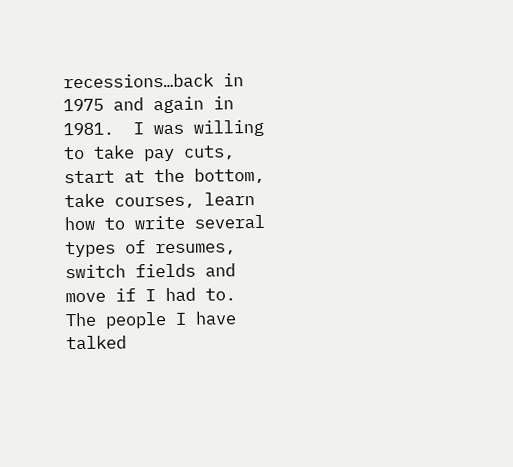recessions…back in 1975 and again in 1981.  I was willing to take pay cuts, start at the bottom, take courses, learn how to write several types of resumes, switch fields and move if I had to.  The people I have talked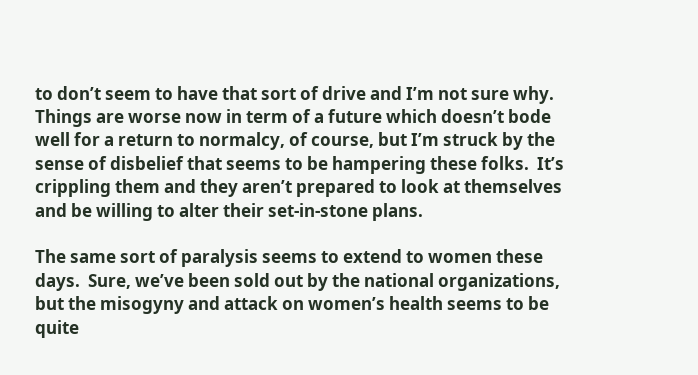to don’t seem to have that sort of drive and I’m not sure why.  Things are worse now in term of a future which doesn’t bode well for a return to normalcy, of course, but I’m struck by the sense of disbelief that seems to be hampering these folks.  It’s crippling them and they aren’t prepared to look at themselves and be willing to alter their set-in-stone plans.

The same sort of paralysis seems to extend to women these days.  Sure, we’ve been sold out by the national organizations, but the misogyny and attack on women’s health seems to be quite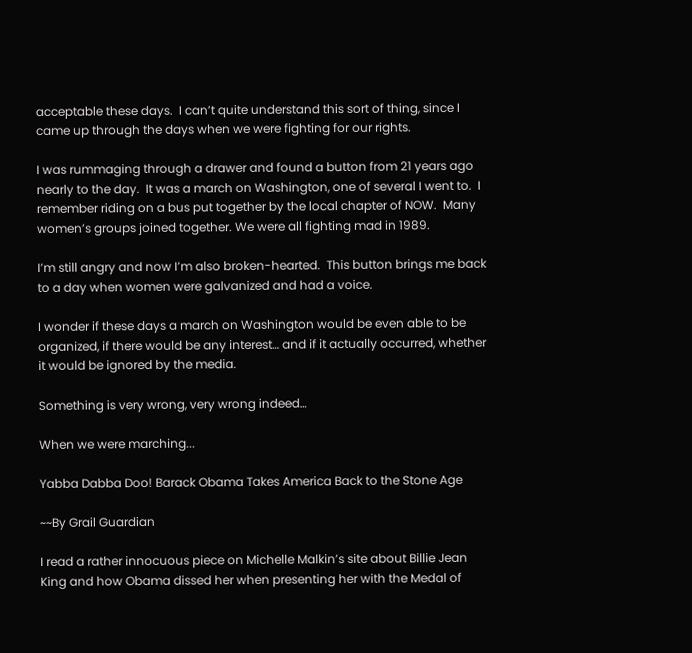acceptable these days.  I can’t quite understand this sort of thing, since I came up through the days when we were fighting for our rights.

I was rummaging through a drawer and found a button from 21 years ago nearly to the day.  It was a march on Washington, one of several I went to.  I remember riding on a bus put together by the local chapter of NOW.  Many women’s groups joined together. We were all fighting mad in 1989.

I’m still angry and now I’m also broken-hearted.  This button brings me back to a day when women were galvanized and had a voice.

I wonder if these days a march on Washington would be even able to be organized, if there would be any interest… and if it actually occurred, whether it would be ignored by the media.

Something is very wrong, very wrong indeed…

When we were marching...

Yabba Dabba Doo! Barack Obama Takes America Back to the Stone Age

~~By Grail Guardian

I read a rather innocuous piece on Michelle Malkin’s site about Billie Jean King and how Obama dissed her when presenting her with the Medal of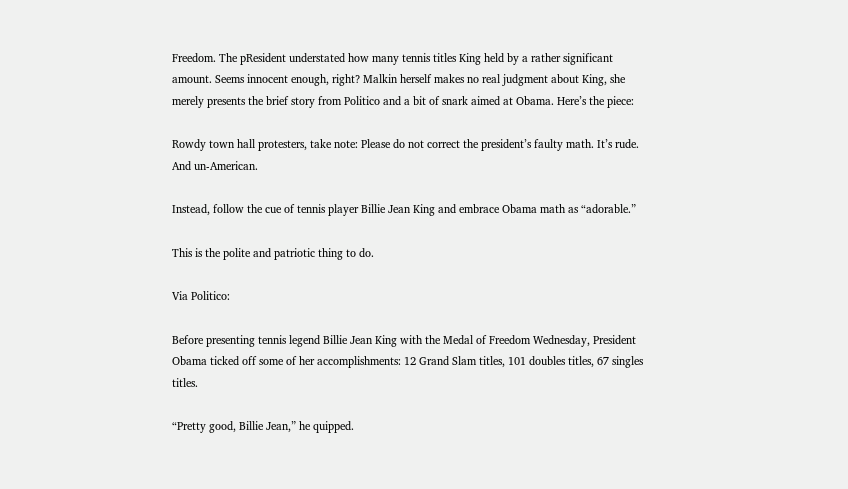Freedom. The pResident understated how many tennis titles King held by a rather significant amount. Seems innocent enough, right? Malkin herself makes no real judgment about King, she merely presents the brief story from Politico and a bit of snark aimed at Obama. Here’s the piece:

Rowdy town hall protesters, take note: Please do not correct the president’s faulty math. It’s rude. And un-American.

Instead, follow the cue of tennis player Billie Jean King and embrace Obama math as “adorable.”

This is the polite and patriotic thing to do.

Via Politico:

Before presenting tennis legend Billie Jean King with the Medal of Freedom Wednesday, President Obama ticked off some of her accomplishments: 12 Grand Slam titles, 101 doubles titles, 67 singles titles.

“Pretty good, Billie Jean,” he quipped.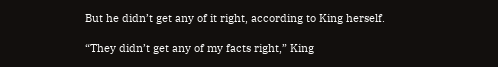But he didn’t get any of it right, according to King herself.

“They didn’t get any of my facts right,” King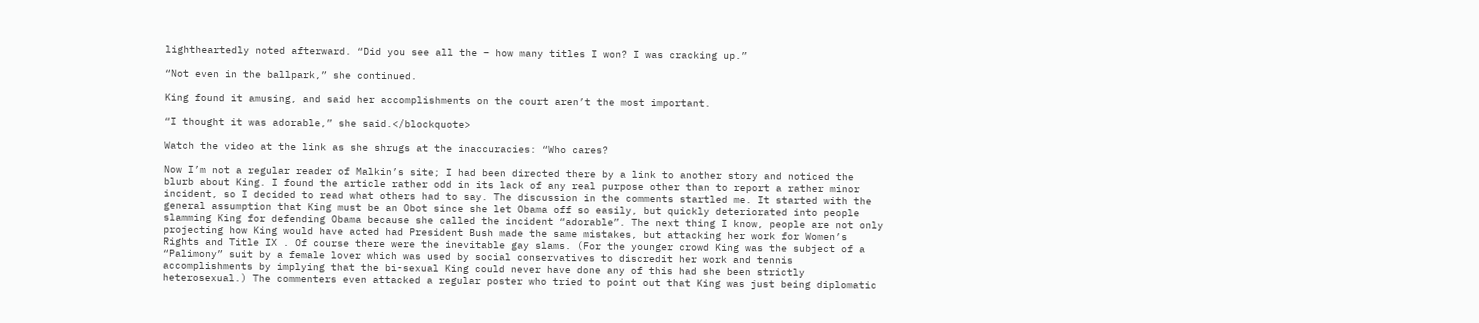lightheartedly noted afterward. “Did you see all the – how many titles I won? I was cracking up.”

“Not even in the ballpark,” she continued.

King found it amusing, and said her accomplishments on the court aren’t the most important.

“I thought it was adorable,” she said.</blockquote>

Watch the video at the link as she shrugs at the inaccuracies: “Who cares?

Now I’m not a regular reader of Malkin’s site; I had been directed there by a link to another story and noticed the blurb about King. I found the article rather odd in its lack of any real purpose other than to report a rather minor incident, so I decided to read what others had to say. The discussion in the comments startled me. It started with the general assumption that King must be an Obot since she let Obama off so easily, but quickly deteriorated into people slamming King for defending Obama because she called the incident “adorable”. The next thing I know, people are not only projecting how King would have acted had President Bush made the same mistakes, but attacking her work for Women’s Rights and Title IX . Of course there were the inevitable gay slams. (For the younger crowd King was the subject of a “Palimony” suit by a female lover which was used by social conservatives to discredit her work and tennis accomplishments by implying that the bi-sexual King could never have done any of this had she been strictly heterosexual.) The commenters even attacked a regular poster who tried to point out that King was just being diplomatic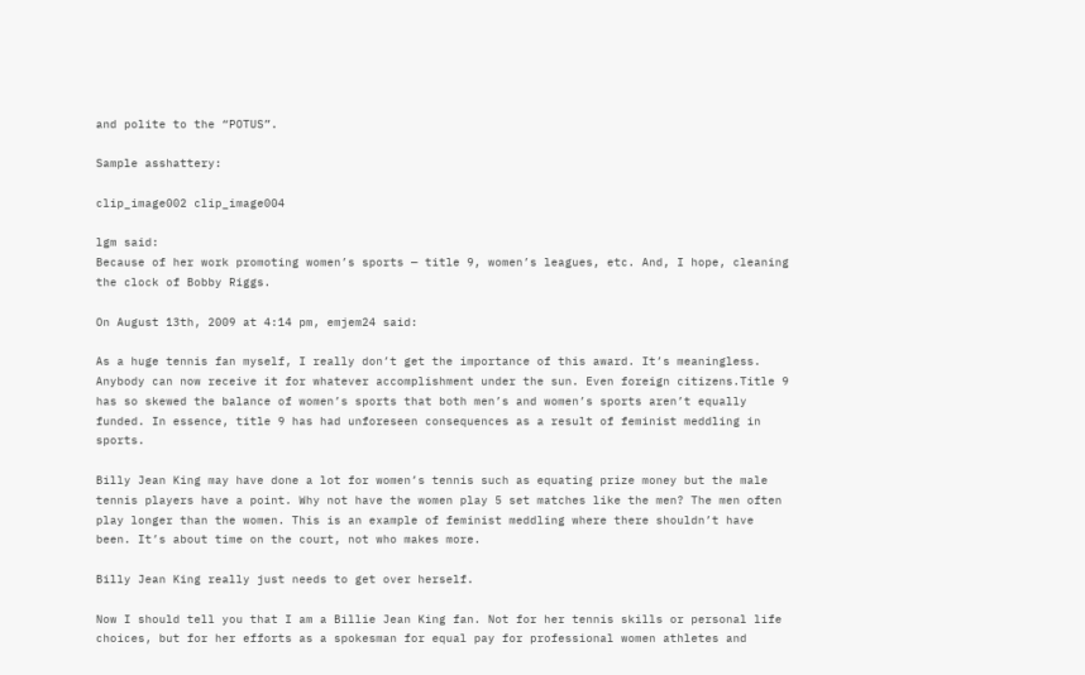and polite to the “POTUS”.

Sample asshattery:

clip_image002 clip_image004

lgm said:
Because of her work promoting women’s sports — title 9, women’s leagues, etc. And, I hope, cleaning the clock of Bobby Riggs.

On August 13th, 2009 at 4:14 pm, emjem24 said:

As a huge tennis fan myself, I really don’t get the importance of this award. It’s meaningless. Anybody can now receive it for whatever accomplishment under the sun. Even foreign citizens.Title 9 has so skewed the balance of women’s sports that both men’s and women’s sports aren’t equally funded. In essence, title 9 has had unforeseen consequences as a result of feminist meddling in sports.

Billy Jean King may have done a lot for women’s tennis such as equating prize money but the male tennis players have a point. Why not have the women play 5 set matches like the men? The men often play longer than the women. This is an example of feminist meddling where there shouldn’t have been. It’s about time on the court, not who makes more.

Billy Jean King really just needs to get over herself.

Now I should tell you that I am a Billie Jean King fan. Not for her tennis skills or personal life choices, but for her efforts as a spokesman for equal pay for professional women athletes and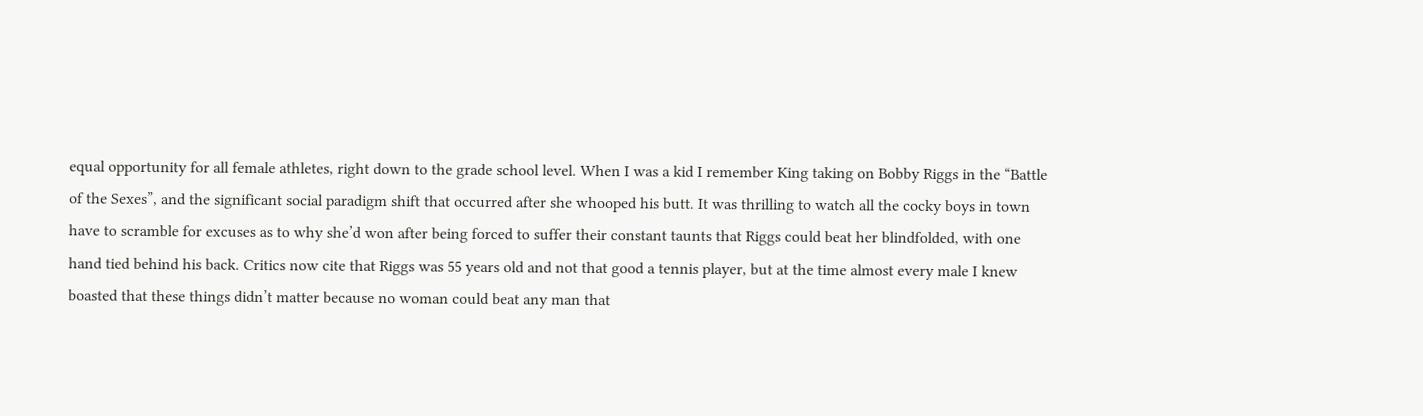equal opportunity for all female athletes, right down to the grade school level. When I was a kid I remember King taking on Bobby Riggs in the “Battle of the Sexes”, and the significant social paradigm shift that occurred after she whooped his butt. It was thrilling to watch all the cocky boys in town have to scramble for excuses as to why she’d won after being forced to suffer their constant taunts that Riggs could beat her blindfolded, with one hand tied behind his back. Critics now cite that Riggs was 55 years old and not that good a tennis player, but at the time almost every male I knew boasted that these things didn’t matter because no woman could beat any man that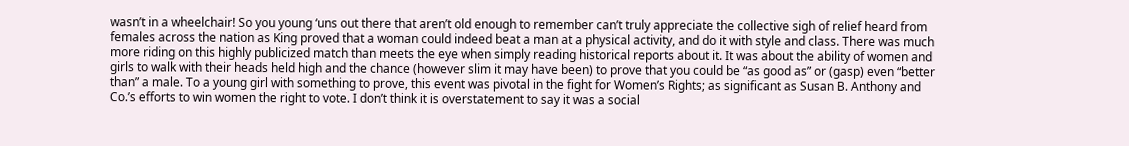wasn’t in a wheelchair! So you young ‘uns out there that aren’t old enough to remember can’t truly appreciate the collective sigh of relief heard from females across the nation as King proved that a woman could indeed beat a man at a physical activity, and do it with style and class. There was much more riding on this highly publicized match than meets the eye when simply reading historical reports about it. It was about the ability of women and girls to walk with their heads held high and the chance (however slim it may have been) to prove that you could be “as good as” or (gasp) even “better than” a male. To a young girl with something to prove, this event was pivotal in the fight for Women’s Rights; as significant as Susan B. Anthony and Co.’s efforts to win women the right to vote. I don’t think it is overstatement to say it was a social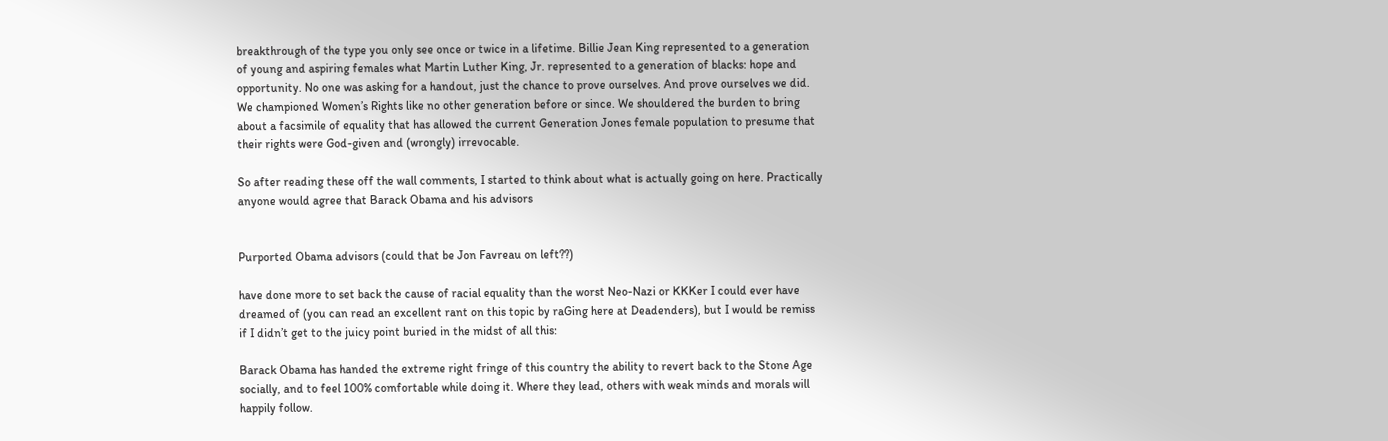breakthrough of the type you only see once or twice in a lifetime. Billie Jean King represented to a generation of young and aspiring females what Martin Luther King, Jr. represented to a generation of blacks: hope and opportunity. No one was asking for a handout, just the chance to prove ourselves. And prove ourselves we did. We championed Women’s Rights like no other generation before or since. We shouldered the burden to bring about a facsimile of equality that has allowed the current Generation Jones female population to presume that their rights were God-given and (wrongly) irrevocable.

So after reading these off the wall comments, I started to think about what is actually going on here. Practically anyone would agree that Barack Obama and his advisors


Purported Obama advisors (could that be Jon Favreau on left??)

have done more to set back the cause of racial equality than the worst Neo-Nazi or KKKer I could ever have dreamed of (you can read an excellent rant on this topic by raGing here at Deadenders), but I would be remiss if I didn’t get to the juicy point buried in the midst of all this:

Barack Obama has handed the extreme right fringe of this country the ability to revert back to the Stone Age socially, and to feel 100% comfortable while doing it. Where they lead, others with weak minds and morals will happily follow.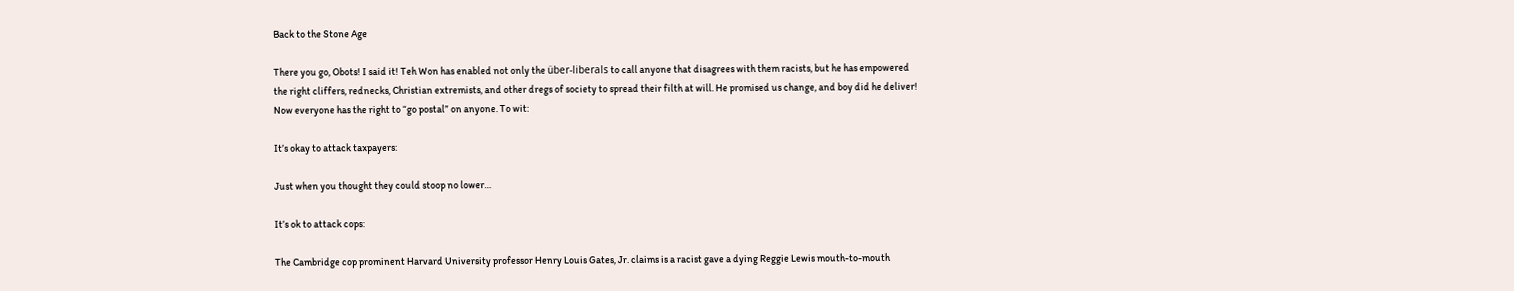Back to the Stone Age

There you go, Obots! I said it! Teh Won has enabled not only the über-liberals to call anyone that disagrees with them racists, but he has empowered the right cliffers, rednecks, Christian extremists, and other dregs of society to spread their filth at will. He promised us change, and boy did he deliver! Now everyone has the right to “go postal” on anyone. To wit:

It’s okay to attack taxpayers:

Just when you thought they could stoop no lower…

It’s ok to attack cops:

The Cambridge cop prominent Harvard University professor Henry Louis Gates, Jr. claims is a racist gave a dying Reggie Lewis mouth-to-mouth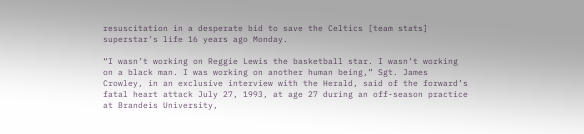resuscitation in a desperate bid to save the Celtics [team stats] superstar’s life 16 years ago Monday.

“I wasn’t working on Reggie Lewis the basketball star. I wasn’t working on a black man. I was working on another human being,” Sgt. James Crowley, in an exclusive interview with the Herald, said of the forward’s fatal heart attack July 27, 1993, at age 27 during an off-season practice at Brandeis University,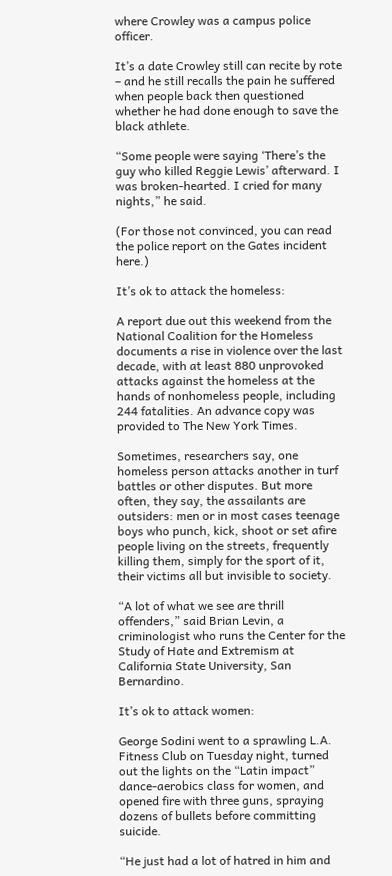where Crowley was a campus police officer.

It’s a date Crowley still can recite by rote – and he still recalls the pain he suffered when people back then questioned whether he had done enough to save the black athlete.

“Some people were saying ‘There’s the guy who killed Reggie Lewis’ afterward. I was broken-hearted. I cried for many nights,” he said.

(For those not convinced, you can read the police report on the Gates incident here.)

It’s ok to attack the homeless:

A report due out this weekend from the National Coalition for the Homeless documents a rise in violence over the last decade, with at least 880 unprovoked attacks against the homeless at the hands of nonhomeless people, including 244 fatalities. An advance copy was provided to The New York Times.

Sometimes, researchers say, one homeless person attacks another in turf battles or other disputes. But more often, they say, the assailants are outsiders: men or in most cases teenage boys who punch, kick, shoot or set afire people living on the streets, frequently killing them, simply for the sport of it, their victims all but invisible to society.

“A lot of what we see are thrill offenders,” said Brian Levin, a criminologist who runs the Center for the Study of Hate and Extremism at California State University, San Bernardino.

It’s ok to attack women:

George Sodini went to a sprawling L.A. Fitness Club on Tuesday night, turned out the lights on the “Latin impact” dance-aerobics class for women, and opened fire with three guns, spraying dozens of bullets before committing suicide.

“He just had a lot of hatred in him and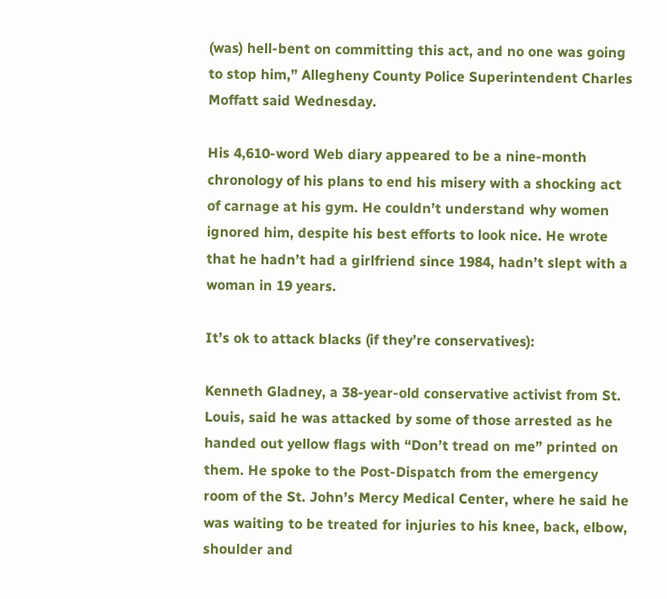(was) hell-bent on committing this act, and no one was going to stop him,” Allegheny County Police Superintendent Charles Moffatt said Wednesday.

His 4,610-word Web diary appeared to be a nine-month chronology of his plans to end his misery with a shocking act of carnage at his gym. He couldn’t understand why women ignored him, despite his best efforts to look nice. He wrote that he hadn’t had a girlfriend since 1984, hadn’t slept with a woman in 19 years.

It’s ok to attack blacks (if they’re conservatives):

Kenneth Gladney, a 38-year-old conservative activist from St. Louis, said he was attacked by some of those arrested as he handed out yellow flags with “Don’t tread on me” printed on them. He spoke to the Post-Dispatch from the emergency room of the St. John’s Mercy Medical Center, where he said he was waiting to be treated for injuries to his knee, back, elbow, shoulder and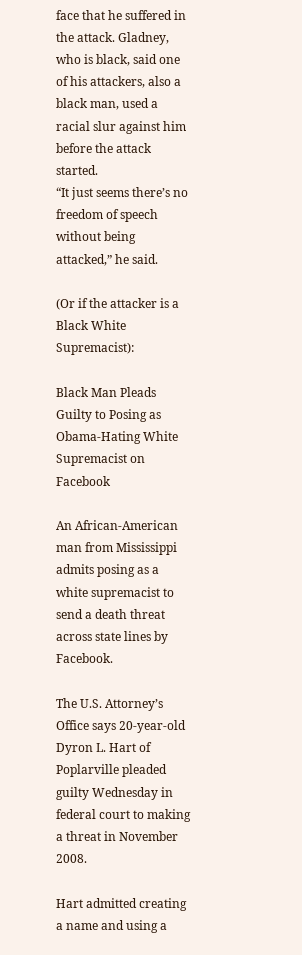face that he suffered in the attack. Gladney, who is black, said one of his attackers, also a black man, used a racial slur against him before the attack started.
“It just seems there’s no freedom of speech without being attacked,” he said.

(Or if the attacker is a Black White Supremacist):

Black Man Pleads Guilty to Posing as Obama-Hating White Supremacist on Facebook

An African-American man from Mississippi admits posing as a white supremacist to send a death threat across state lines by Facebook.

The U.S. Attorney’s Office says 20-year-old Dyron L. Hart of Poplarville pleaded guilty Wednesday in federal court to making a threat in November 2008.

Hart admitted creating a name and using a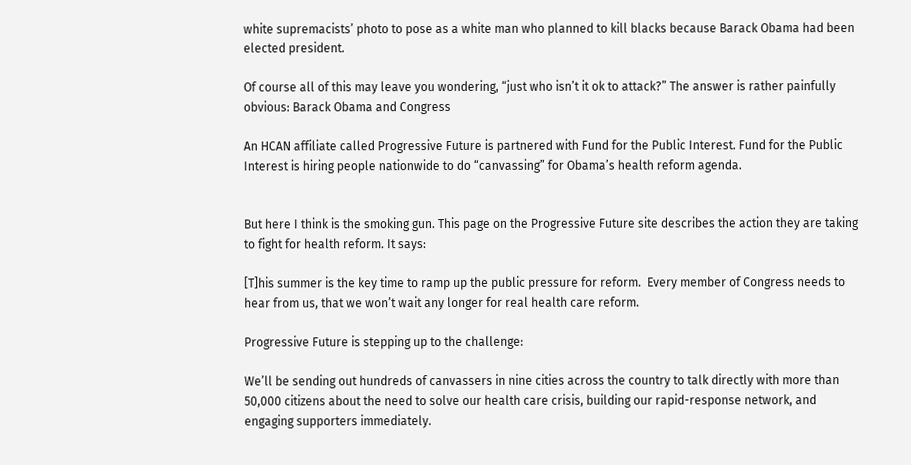white supremacists’ photo to pose as a white man who planned to kill blacks because Barack Obama had been elected president.

Of course all of this may leave you wondering, “just who isn’t it ok to attack?” The answer is rather painfully obvious: Barack Obama and Congress

An HCAN affiliate called Progressive Future is partnered with Fund for the Public Interest. Fund for the Public Interest is hiring people nationwide to do “canvassing” for Obama’s health reform agenda.


But here I think is the smoking gun. This page on the Progressive Future site describes the action they are taking to fight for health reform. It says:

[T]his summer is the key time to ramp up the public pressure for reform.  Every member of Congress needs to hear from us, that we won’t wait any longer for real health care reform.

Progressive Future is stepping up to the challenge:

We’ll be sending out hundreds of canvassers in nine cities across the country to talk directly with more than 50,000 citizens about the need to solve our health care crisis, building our rapid-response network, and engaging supporters immediately.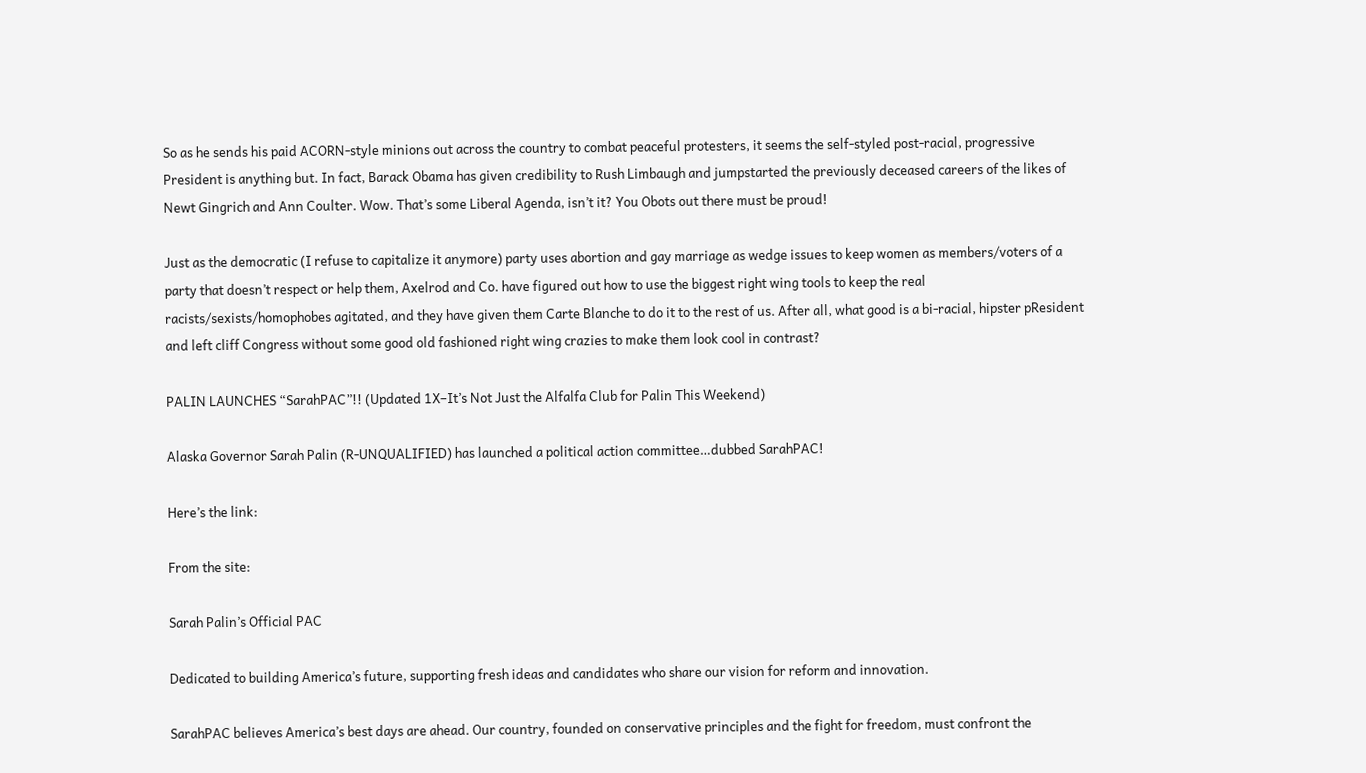So as he sends his paid ACORN-style minions out across the country to combat peaceful protesters, it seems the self-styled post-racial, progressive President is anything but. In fact, Barack Obama has given credibility to Rush Limbaugh and jumpstarted the previously deceased careers of the likes of Newt Gingrich and Ann Coulter. Wow. That’s some Liberal Agenda, isn’t it? You Obots out there must be proud!

Just as the democratic (I refuse to capitalize it anymore) party uses abortion and gay marriage as wedge issues to keep women as members/voters of a party that doesn’t respect or help them, Axelrod and Co. have figured out how to use the biggest right wing tools to keep the real racists/sexists/homophobes agitated, and they have given them Carte Blanche to do it to the rest of us. After all, what good is a bi-racial, hipster pResident and left cliff Congress without some good old fashioned right wing crazies to make them look cool in contrast?

PALIN LAUNCHES “SarahPAC”!! (Updated 1X–It’s Not Just the Alfalfa Club for Palin This Weekend)

Alaska Governor Sarah Palin (R-UNQUALIFIED) has launched a political action committee…dubbed SarahPAC!

Here’s the link:

From the site:

Sarah Palin’s Official PAC

Dedicated to building America’s future, supporting fresh ideas and candidates who share our vision for reform and innovation.

SarahPAC believes America’s best days are ahead. Our country, founded on conservative principles and the fight for freedom, must confront the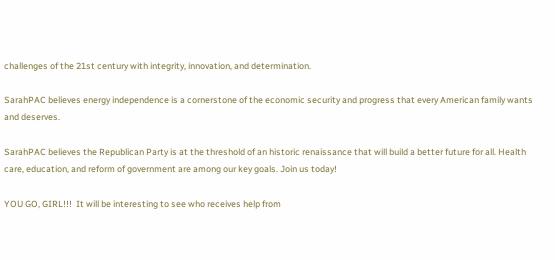challenges of the 21st century with integrity, innovation, and determination.

SarahPAC believes energy independence is a cornerstone of the economic security and progress that every American family wants and deserves.

SarahPAC believes the Republican Party is at the threshold of an historic renaissance that will build a better future for all. Health care, education, and reform of government are among our key goals. Join us today!

YOU GO, GIRL!!!  It will be interesting to see who receives help from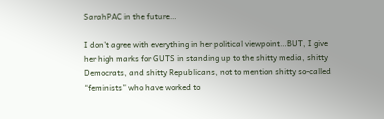SarahPAC in the future…

I don’t agree with everything in her political viewpoint…BUT, I give her high marks for GUTS in standing up to the shitty media, shitty Democrats, and shitty Republicans, not to mention shitty so-called “feminists” who have worked to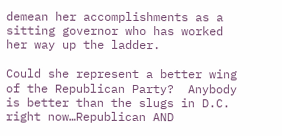demean her accomplishments as a sitting governor who has worked her way up the ladder.

Could she represent a better wing of the Republican Party?  Anybody is better than the slugs in D.C. right now…Republican AND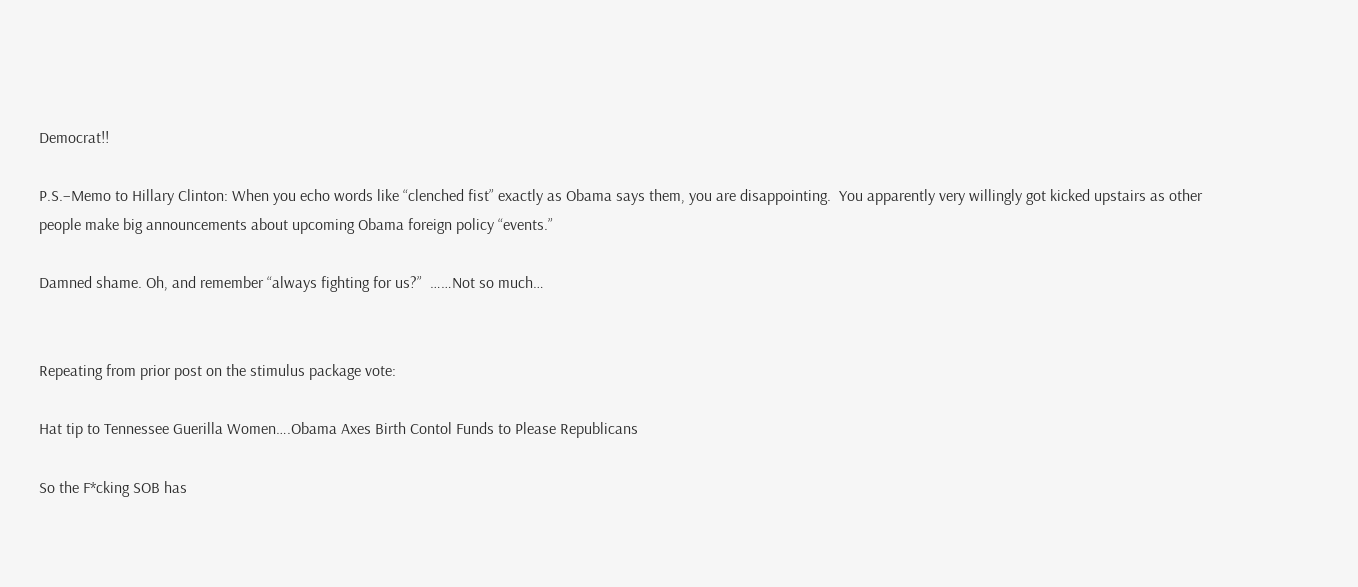Democrat!!

P.S.–Memo to Hillary Clinton: When you echo words like “clenched fist” exactly as Obama says them, you are disappointing.  You apparently very willingly got kicked upstairs as other people make big announcements about upcoming Obama foreign policy “events.”

Damned shame. Oh, and remember “always fighting for us?”  ……Not so much…


Repeating from prior post on the stimulus package vote:

Hat tip to Tennessee Guerilla Women….Obama Axes Birth Contol Funds to Please Republicans

So the F*cking SOB has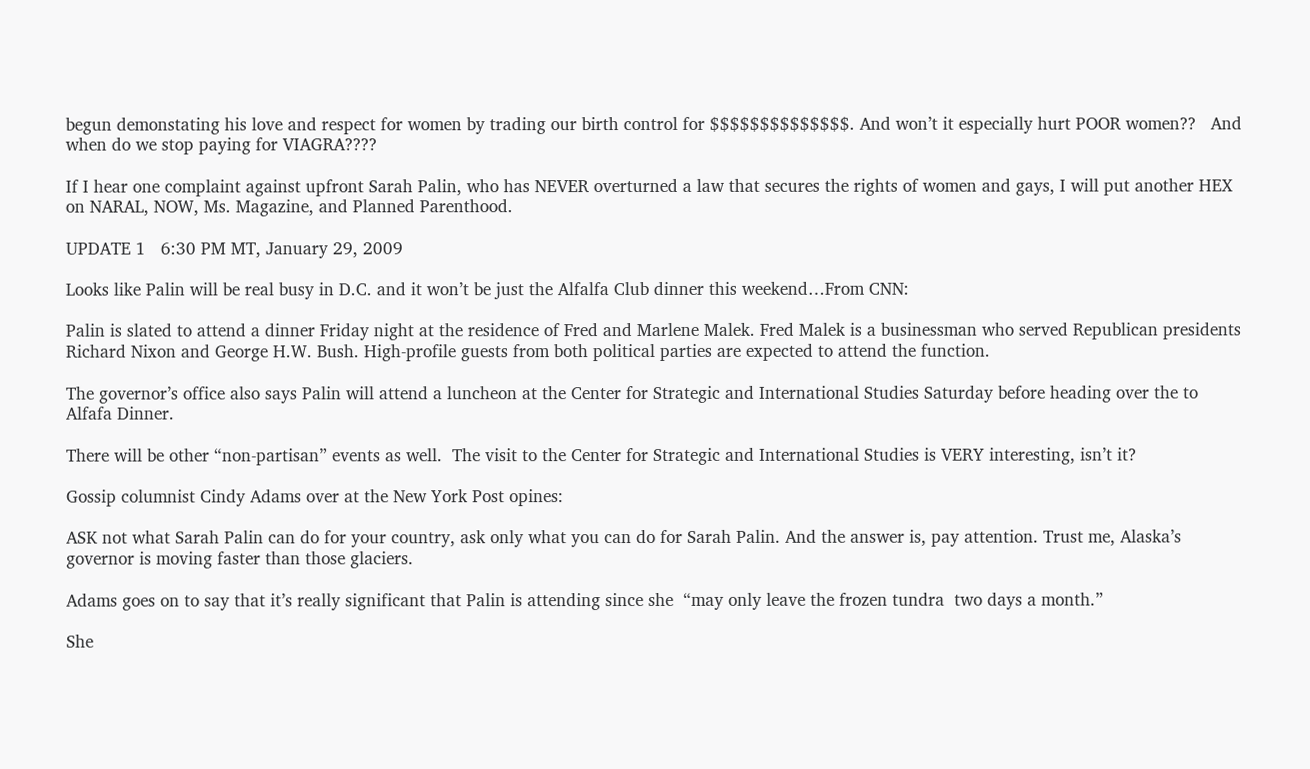begun demonstating his love and respect for women by trading our birth control for $$$$$$$$$$$$$$. And won’t it especially hurt POOR women??   And when do we stop paying for VIAGRA????

If I hear one complaint against upfront Sarah Palin, who has NEVER overturned a law that secures the rights of women and gays, I will put another HEX on NARAL, NOW, Ms. Magazine, and Planned Parenthood.

UPDATE 1   6:30 PM MT, January 29, 2009

Looks like Palin will be real busy in D.C. and it won’t be just the Alfalfa Club dinner this weekend…From CNN:

Palin is slated to attend a dinner Friday night at the residence of Fred and Marlene Malek. Fred Malek is a businessman who served Republican presidents Richard Nixon and George H.W. Bush. High-profile guests from both political parties are expected to attend the function.

The governor’s office also says Palin will attend a luncheon at the Center for Strategic and International Studies Saturday before heading over the to Alfafa Dinner.

There will be other “non-partisan” events as well.  The visit to the Center for Strategic and International Studies is VERY interesting, isn’t it?

Gossip columnist Cindy Adams over at the New York Post opines:

ASK not what Sarah Palin can do for your country, ask only what you can do for Sarah Palin. And the answer is, pay attention. Trust me, Alaska’s governor is moving faster than those glaciers.

Adams goes on to say that it’s really significant that Palin is attending since she  “may only leave the frozen tundra  two days a month.”

She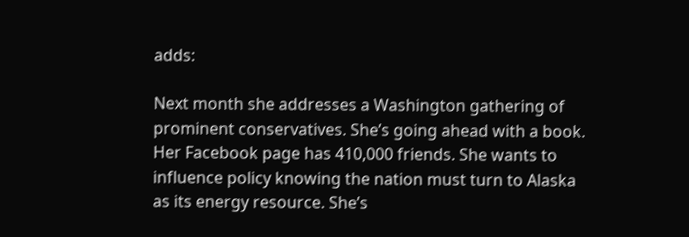adds:

Next month she addresses a Washington gathering of prominent conservatives. She’s going ahead with a book. Her Facebook page has 410,000 friends. She wants to influence policy knowing the nation must turn to Alaska as its energy resource. She’s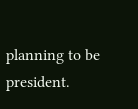planning to be president.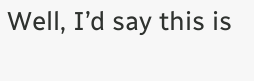Well, I’d say this is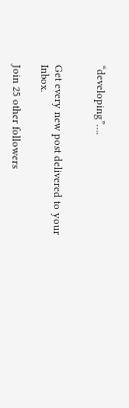“developing”….


Get every new post delivered to your Inbox.

Join 25 other followers